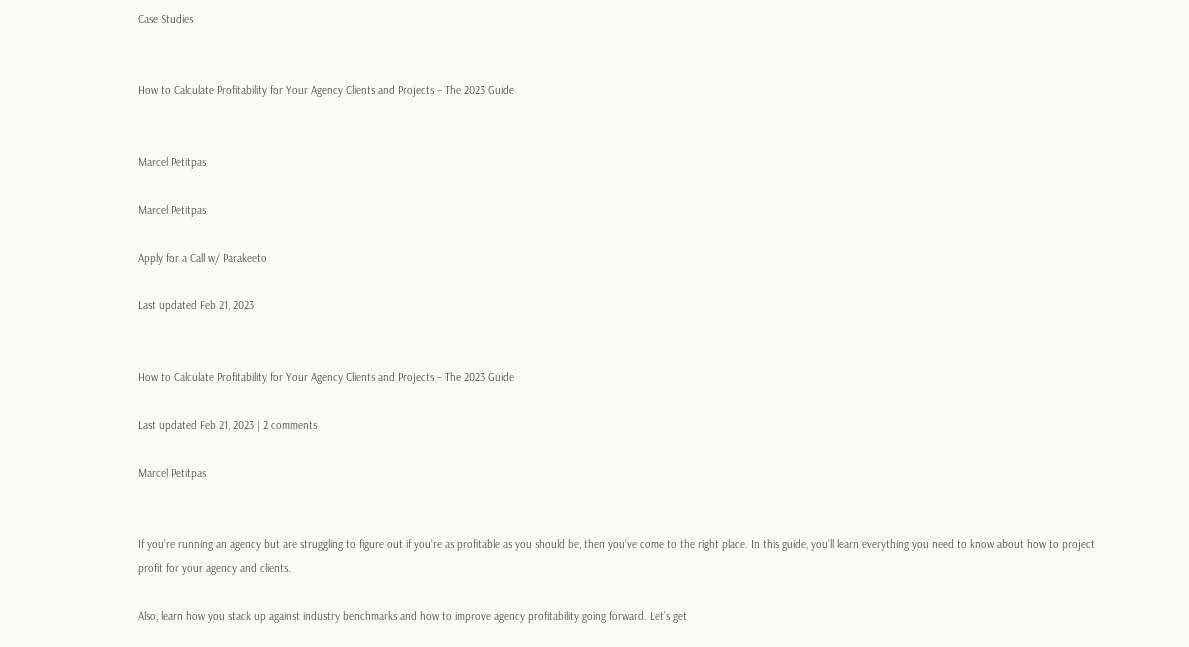Case Studies


How to Calculate Profitability for Your Agency Clients and Projects – The 2023 Guide


Marcel Petitpas

Marcel Petitpas

Apply for a Call w/ Parakeeto

Last updated Feb 21, 2023


How to Calculate Profitability for Your Agency Clients and Projects – The 2023 Guide

Last updated Feb 21, 2023 | 2 comments

Marcel Petitpas


If you’re running an agency but are struggling to figure out if you’re as profitable as you should be, then you’ve come to the right place. In this guide, you’ll learn everything you need to know about how to project profit for your agency and clients.

Also, learn how you stack up against industry benchmarks and how to improve agency profitability going forward. Let’s get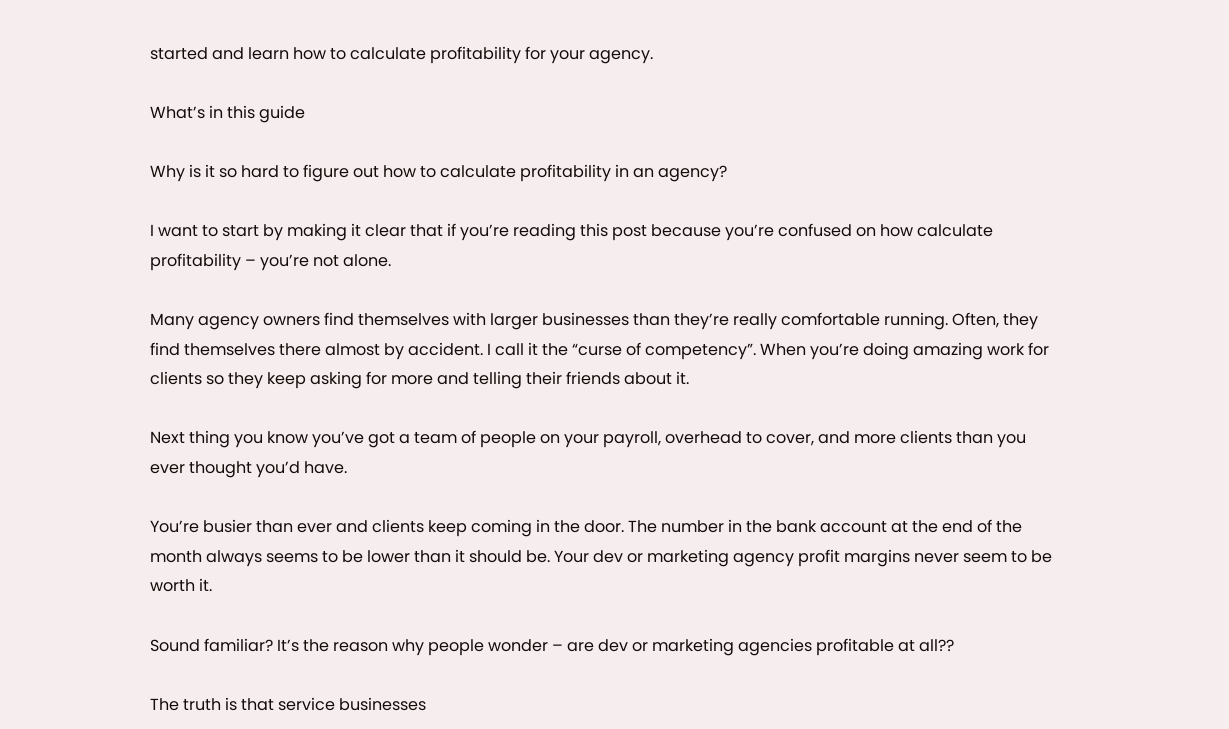started and learn how to calculate profitability for your agency.

What’s in this guide

Why is it so hard to figure out how to calculate profitability in an agency?

I want to start by making it clear that if you’re reading this post because you’re confused on how calculate profitability – you’re not alone.

Many agency owners find themselves with larger businesses than they’re really comfortable running. Often, they find themselves there almost by accident. I call it the “curse of competency”. When you’re doing amazing work for clients so they keep asking for more and telling their friends about it.

Next thing you know you’ve got a team of people on your payroll, overhead to cover, and more clients than you ever thought you’d have.

You’re busier than ever and clients keep coming in the door. The number in the bank account at the end of the month always seems to be lower than it should be. Your dev or marketing agency profit margins never seem to be worth it.

Sound familiar? It’s the reason why people wonder – are dev or marketing agencies profitable at all??

The truth is that service businesses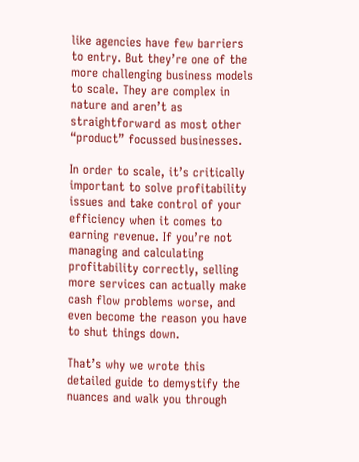like agencies have few barriers to entry. But they’re one of the more challenging business models to scale. They are complex in nature and aren’t as straightforward as most other “product” focussed businesses.

In order to scale, it’s critically important to solve profitability issues and take control of your efficiency when it comes to earning revenue. If you’re not managing and calculating profitability correctly, selling more services can actually make cash flow problems worse, and even become the reason you have to shut things down.

That’s why we wrote this detailed guide to demystify the nuances and walk you through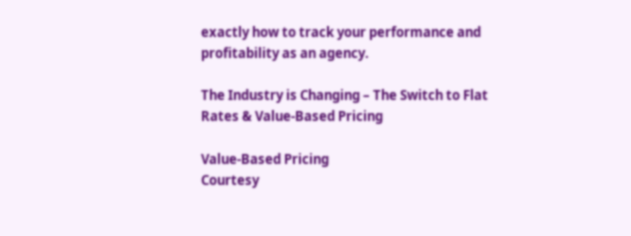exactly how to track your performance and profitability as an agency.

The Industry is Changing – The Switch to Flat Rates & Value-Based Pricing

Value-Based Pricing
Courtesy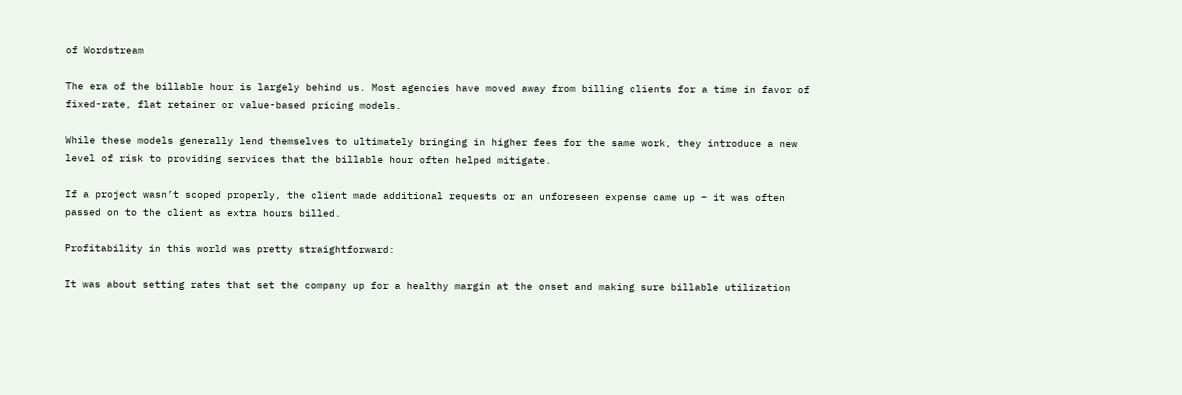of Wordstream

The era of the billable hour is largely behind us. Most agencies have moved away from billing clients for a time in favor of fixed-rate, flat retainer or value-based pricing models.

While these models generally lend themselves to ultimately bringing in higher fees for the same work, they introduce a new level of risk to providing services that the billable hour often helped mitigate.

If a project wasn’t scoped properly, the client made additional requests or an unforeseen expense came up – it was often passed on to the client as extra hours billed.

Profitability in this world was pretty straightforward:

It was about setting rates that set the company up for a healthy margin at the onset and making sure billable utilization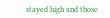stayed high and those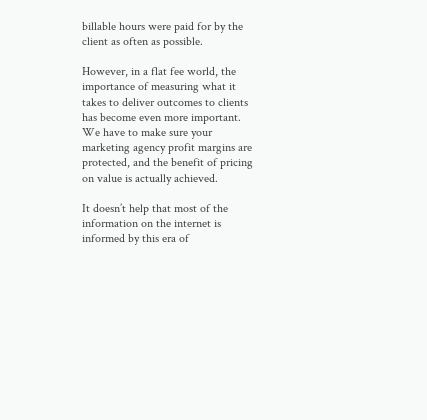billable hours were paid for by the client as often as possible.

However, in a flat fee world, the importance of measuring what it takes to deliver outcomes to clients has become even more important. We have to make sure your marketing agency profit margins are protected, and the benefit of pricing on value is actually achieved.

It doesn’t help that most of the information on the internet is informed by this era of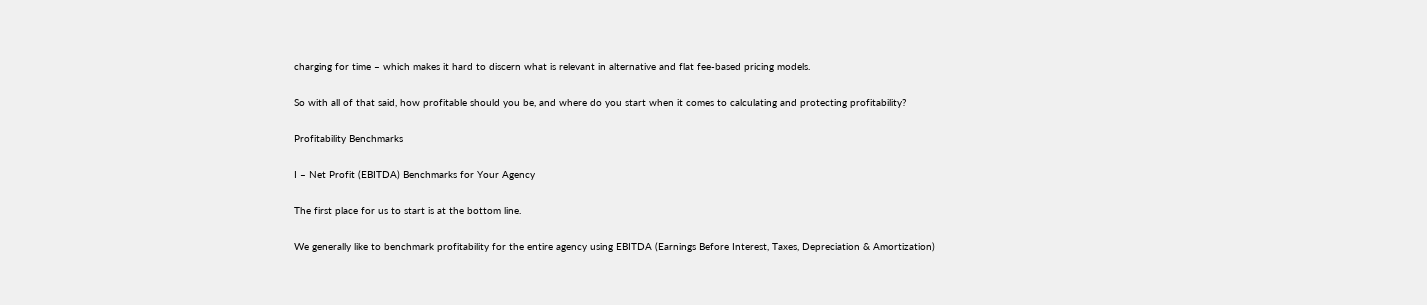charging for time – which makes it hard to discern what is relevant in alternative and flat fee-based pricing models.

So with all of that said, how profitable should you be, and where do you start when it comes to calculating and protecting profitability?

Profitability Benchmarks

I – Net Profit (EBITDA) Benchmarks for Your Agency

The first place for us to start is at the bottom line.

We generally like to benchmark profitability for the entire agency using EBITDA (Earnings Before Interest, Taxes, Depreciation & Amortization)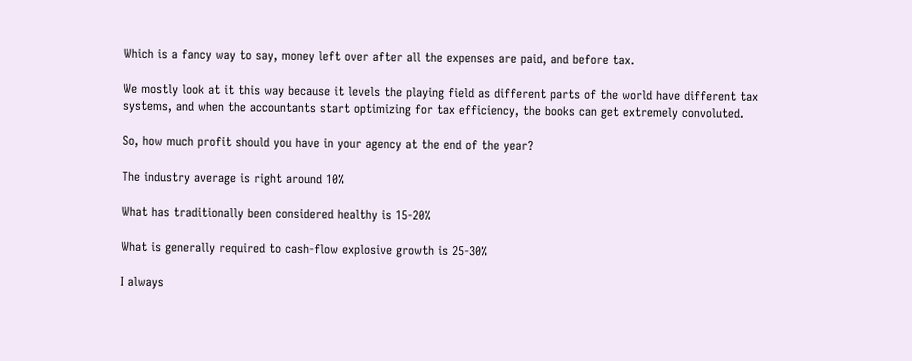Which is a fancy way to say, money left over after all the expenses are paid, and before tax.

We mostly look at it this way because it levels the playing field as different parts of the world have different tax systems, and when the accountants start optimizing for tax efficiency, the books can get extremely convoluted.

So, how much profit should you have in your agency at the end of the year?

The industry average is right around 10%

What has traditionally been considered healthy is 15-20%

What is generally required to cash-flow explosive growth is 25-30%

I always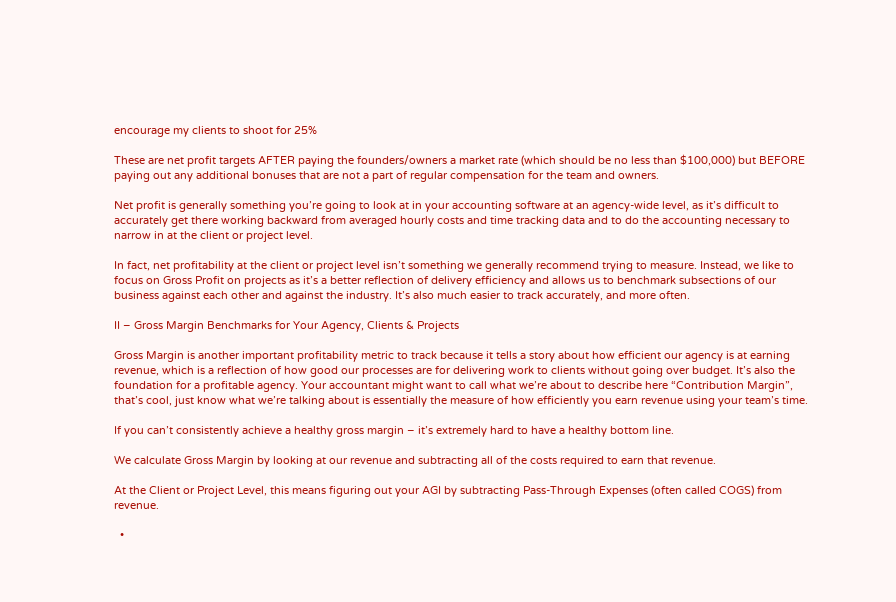encourage my clients to shoot for 25%

These are net profit targets AFTER paying the founders/owners a market rate (which should be no less than $100,000) but BEFORE paying out any additional bonuses that are not a part of regular compensation for the team and owners.

Net profit is generally something you’re going to look at in your accounting software at an agency-wide level, as it’s difficult to accurately get there working backward from averaged hourly costs and time tracking data and to do the accounting necessary to narrow in at the client or project level.

In fact, net profitability at the client or project level isn’t something we generally recommend trying to measure. Instead, we like to focus on Gross Profit on projects as it’s a better reflection of delivery efficiency and allows us to benchmark subsections of our business against each other and against the industry. It’s also much easier to track accurately, and more often.

II – Gross Margin Benchmarks for Your Agency, Clients & Projects

Gross Margin is another important profitability metric to track because it tells a story about how efficient our agency is at earning revenue, which is a reflection of how good our processes are for delivering work to clients without going over budget. It’s also the foundation for a profitable agency. Your accountant might want to call what we’re about to describe here “Contribution Margin”, that’s cool, just know what we’re talking about is essentially the measure of how efficiently you earn revenue using your team’s time.

If you can’t consistently achieve a healthy gross margin – it’s extremely hard to have a healthy bottom line.

We calculate Gross Margin by looking at our revenue and subtracting all of the costs required to earn that revenue.

At the Client or Project Level, this means figuring out your AGI by subtracting Pass-Through Expenses (often called COGS) from revenue.

  •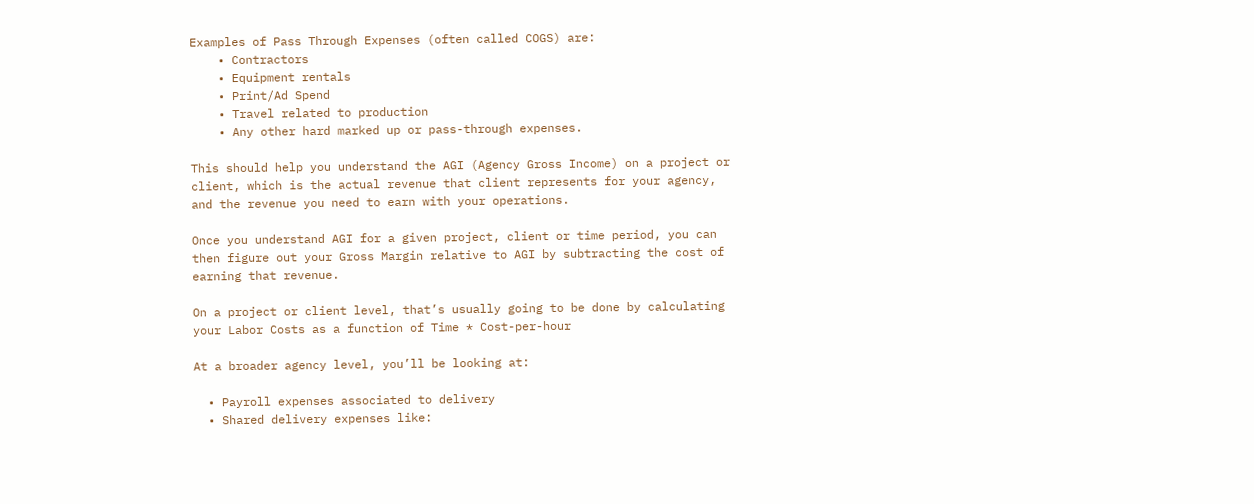Examples of Pass Through Expenses (often called COGS) are:
    • Contractors
    • Equipment rentals
    • Print/Ad Spend
    • Travel related to production
    • Any other hard marked up or pass-through expenses.

This should help you understand the AGI (Agency Gross Income) on a project or client, which is the actual revenue that client represents for your agency, and the revenue you need to earn with your operations.

Once you understand AGI for a given project, client or time period, you can then figure out your Gross Margin relative to AGI by subtracting the cost of earning that revenue.

On a project or client level, that’s usually going to be done by calculating your Labor Costs as a function of Time * Cost-per-hour

At a broader agency level, you’ll be looking at:

  • Payroll expenses associated to delivery
  • Shared delivery expenses like: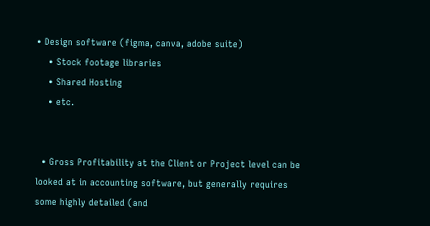• Design software (figma, canva, adobe suite)
    • Stock footage libraries
    • Shared Hosting
    • etc.


  • Gross Profitability at the Client or Project level can be looked at in accounting software, but generally requires some highly detailed (and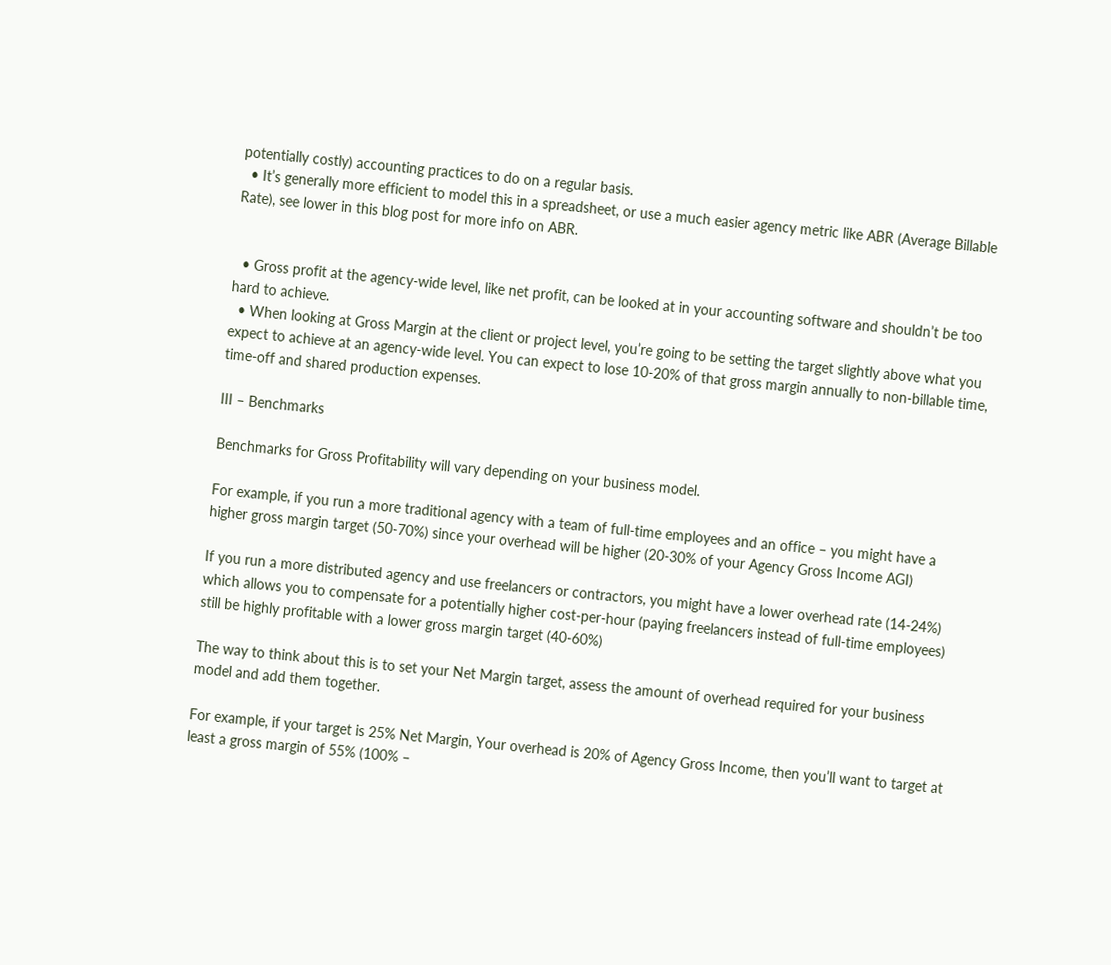potentially costly) accounting practices to do on a regular basis.
  • It’s generally more efficient to model this in a spreadsheet, or use a much easier agency metric like ABR (Average Billable Rate), see lower in this blog post for more info on ABR.


  • Gross profit at the agency-wide level, like net profit, can be looked at in your accounting software and shouldn’t be too hard to achieve.
  • When looking at Gross Margin at the client or project level, you’re going to be setting the target slightly above what you expect to achieve at an agency-wide level. You can expect to lose 10-20% of that gross margin annually to non-billable time, time-off and shared production expenses.

III – Benchmarks

Benchmarks for Gross Profitability will vary depending on your business model.

For example, if you run a more traditional agency with a team of full-time employees and an office – you might have a higher gross margin target (50-70%) since your overhead will be higher (20-30% of your Agency Gross Income AGI)

If you run a more distributed agency and use freelancers or contractors, you might have a lower overhead rate (14-24%) which allows you to compensate for a potentially higher cost-per-hour (paying freelancers instead of full-time employees) still be highly profitable with a lower gross margin target (40-60%)

The way to think about this is to set your Net Margin target, assess the amount of overhead required for your business model and add them together.

For example, if your target is 25% Net Margin, Your overhead is 20% of Agency Gross Income, then you’ll want to target at least a gross margin of 55% (100% –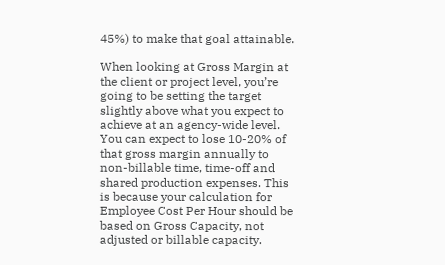45%) to make that goal attainable.

When looking at Gross Margin at the client or project level, you’re going to be setting the target slightly above what you expect to achieve at an agency-wide level. You can expect to lose 10-20% of that gross margin annually to non-billable time, time-off and shared production expenses. This is because your calculation for Employee Cost Per Hour should be based on Gross Capacity, not adjusted or billable capacity.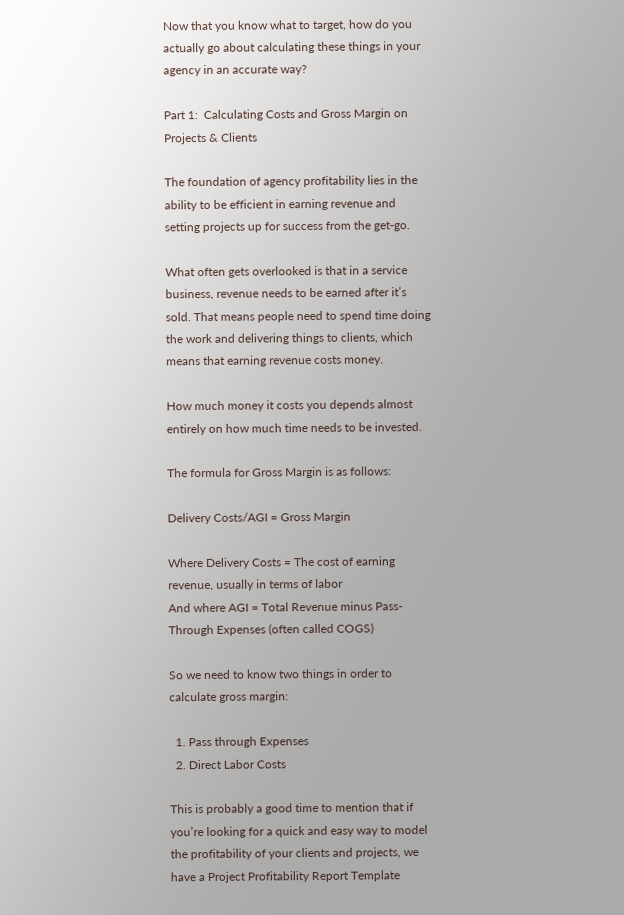Now that you know what to target, how do you actually go about calculating these things in your agency in an accurate way?

Part 1:  Calculating Costs and Gross Margin on Projects & Clients

The foundation of agency profitability lies in the ability to be efficient in earning revenue and setting projects up for success from the get-go.

What often gets overlooked is that in a service business, revenue needs to be earned after it’s sold. That means people need to spend time doing the work and delivering things to clients, which means that earning revenue costs money.

How much money it costs you depends almost entirely on how much time needs to be invested.

The formula for Gross Margin is as follows:

Delivery Costs/AGI = Gross Margin

Where Delivery Costs = The cost of earning revenue, usually in terms of labor
And where AGI = Total Revenue minus Pass-Through Expenses (often called COGS)

So we need to know two things in order to calculate gross margin:

  1. Pass through Expenses
  2. Direct Labor Costs

This is probably a good time to mention that if you’re looking for a quick and easy way to model the profitability of your clients and projects, we have a Project Profitability Report Template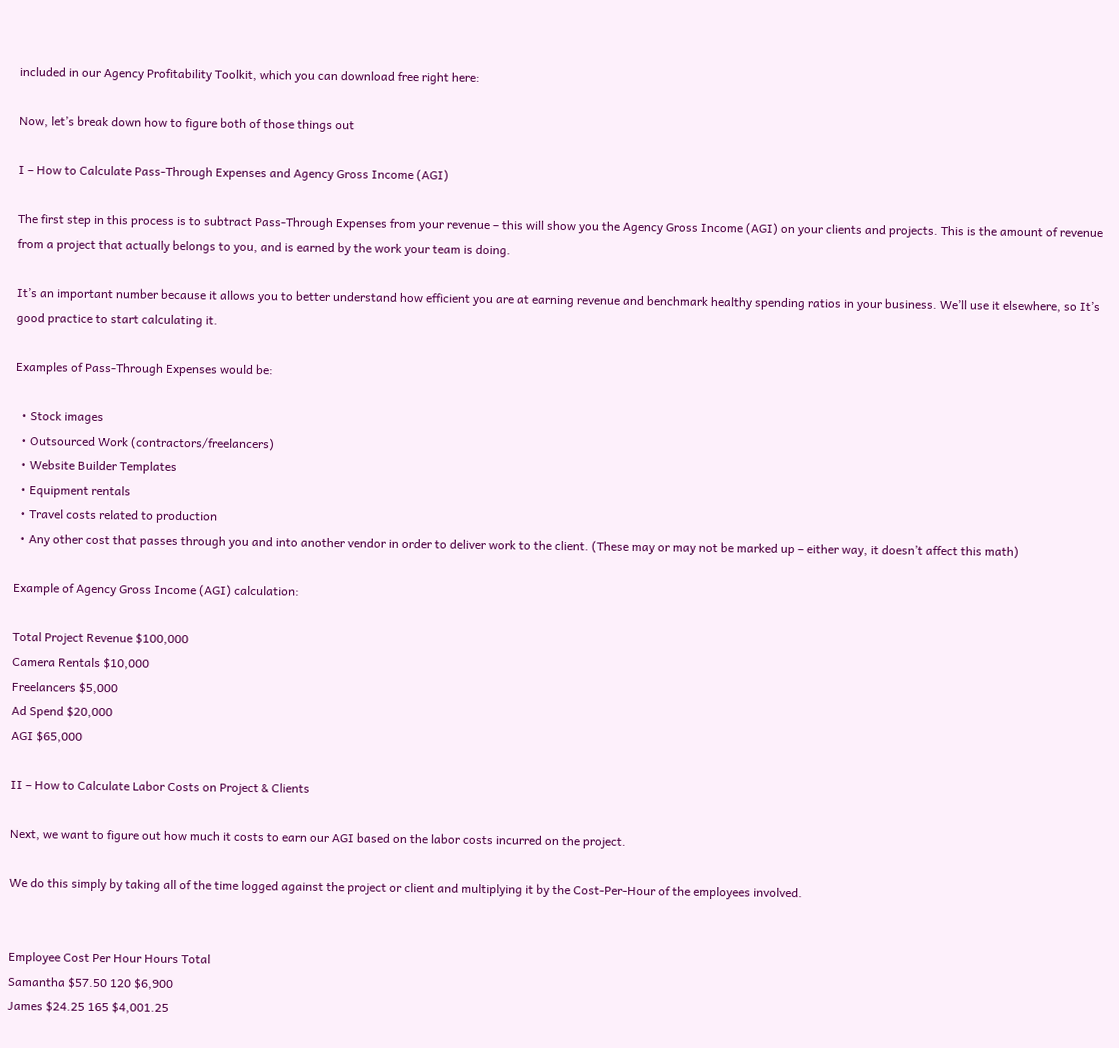included in our Agency Profitability Toolkit, which you can download free right here:

Now, let’s break down how to figure both of those things out

I – How to Calculate Pass-Through Expenses and Agency Gross Income (AGI)

The first step in this process is to subtract Pass-Through Expenses from your revenue – this will show you the Agency Gross Income (AGI) on your clients and projects. This is the amount of revenue from a project that actually belongs to you, and is earned by the work your team is doing.

It’s an important number because it allows you to better understand how efficient you are at earning revenue and benchmark healthy spending ratios in your business. We’ll use it elsewhere, so It’s good practice to start calculating it.

Examples of Pass-Through Expenses would be:

  • Stock images
  • Outsourced Work (contractors/freelancers)
  • Website Builder Templates
  • Equipment rentals
  • Travel costs related to production
  • Any other cost that passes through you and into another vendor in order to deliver work to the client. (These may or may not be marked up – either way, it doesn’t affect this math)

Example of Agency Gross Income (AGI) calculation:

Total Project Revenue $100,000
Camera Rentals $10,000
Freelancers $5,000
Ad Spend $20,000
AGI $65,000

II – How to Calculate Labor Costs on Project & Clients

Next, we want to figure out how much it costs to earn our AGI based on the labor costs incurred on the project.

We do this simply by taking all of the time logged against the project or client and multiplying it by the Cost-Per-Hour of the employees involved.


Employee Cost Per Hour Hours Total
Samantha $57.50 120 $6,900
James $24.25 165 $4,001.25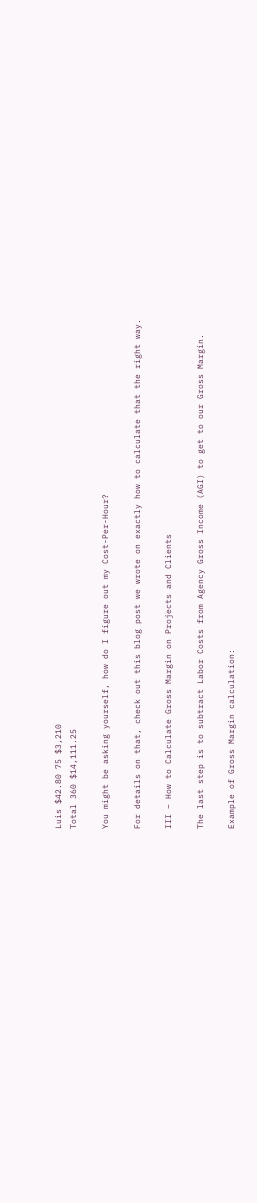Luis $42.80 75 $3,210
Total 360 $14,111.25

You might be asking yourself, how do I figure out my Cost-Per-Hour?

For details on that, check out this blog post we wrote on exactly how to calculate that the right way.

III – How to Calculate Gross Margin on Projects and Clients

The last step is to subtract Labor Costs from Agency Gross Income (AGI) to get to our Gross Margin.

Example of Gross Margin calculation: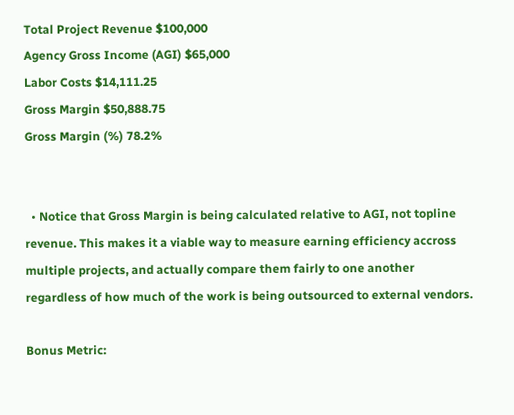Total Project Revenue $100,000
Agency Gross Income (AGI) $65,000
Labor Costs $14,111.25
Gross Margin $50,888.75
Gross Margin (%) 78.2%


  • Notice that Gross Margin is being calculated relative to AGI, not topline revenue. This makes it a viable way to measure earning efficiency accross multiple projects, and actually compare them fairly to one another regardless of how much of the work is being outsourced to external vendors.

Bonus Metric: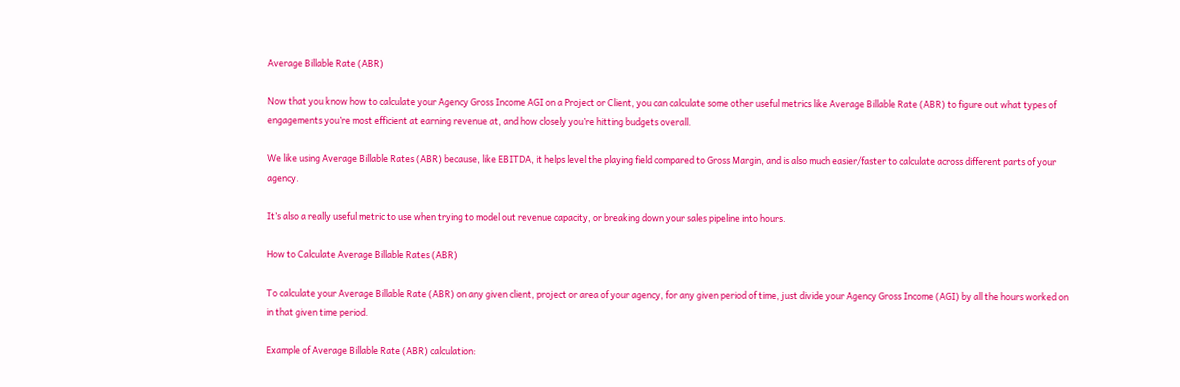Average Billable Rate (ABR)

Now that you know how to calculate your Agency Gross Income AGI on a Project or Client, you can calculate some other useful metrics like Average Billable Rate (ABR) to figure out what types of engagements you’re most efficient at earning revenue at, and how closely you’re hitting budgets overall.

We like using Average Billable Rates (ABR) because, like EBITDA, it helps level the playing field compared to Gross Margin, and is also much easier/faster to calculate across different parts of your agency.

It’s also a really useful metric to use when trying to model out revenue capacity, or breaking down your sales pipeline into hours.

How to Calculate Average Billable Rates (ABR)

To calculate your Average Billable Rate (ABR) on any given client, project or area of your agency, for any given period of time, just divide your Agency Gross Income (AGI) by all the hours worked on in that given time period.

Example of Average Billable Rate (ABR) calculation: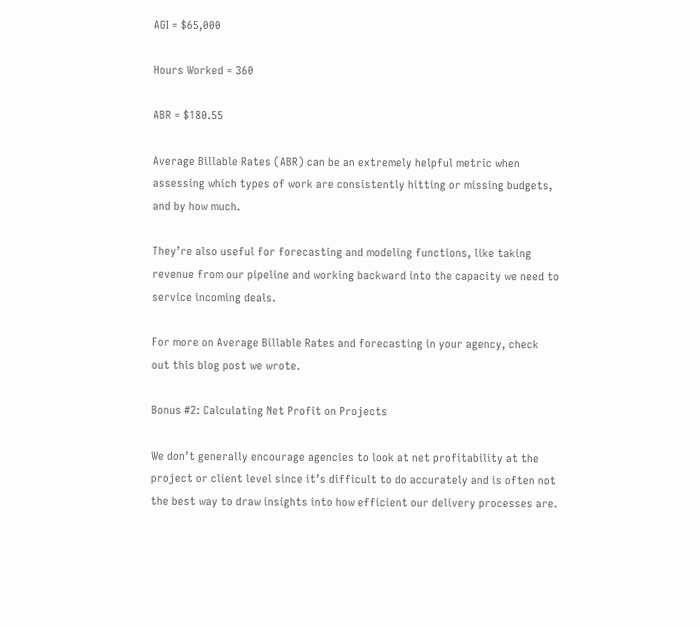AGI = $65,000

Hours Worked = 360

ABR = $180.55

Average Billable Rates (ABR) can be an extremely helpful metric when assessing which types of work are consistently hitting or missing budgets, and by how much.

They’re also useful for forecasting and modeling functions, like taking revenue from our pipeline and working backward into the capacity we need to service incoming deals.

For more on Average Billable Rates and forecasting in your agency, check out this blog post we wrote.

Bonus #2: Calculating Net Profit on Projects

We don’t generally encourage agencies to look at net profitability at the project or client level since it’s difficult to do accurately and is often not the best way to draw insights into how efficient our delivery processes are.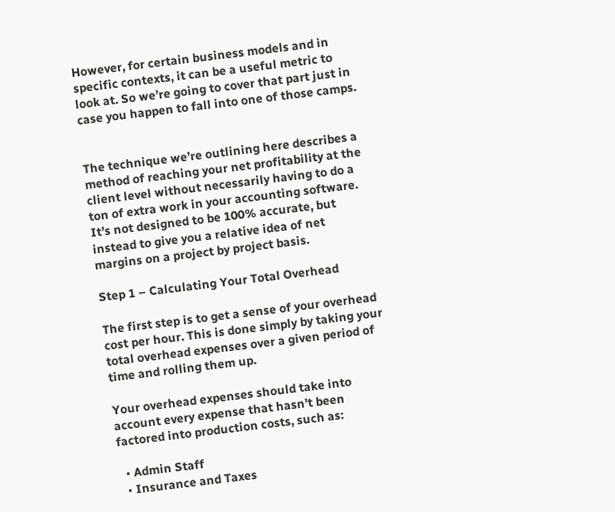However, for certain business models and in specific contexts, it can be a useful metric to look at. So we’re going to cover that part just in case you happen to fall into one of those camps.


The technique we’re outlining here describes a method of reaching your net profitability at the client level without necessarily having to do a ton of extra work in your accounting software. It’s not designed to be 100% accurate, but instead to give you a relative idea of net margins on a project by project basis.

Step 1 – Calculating Your Total Overhead

The first step is to get a sense of your overhead cost per hour. This is done simply by taking your total overhead expenses over a given period of time and rolling them up.

Your overhead expenses should take into account every expense that hasn’t been factored into production costs, such as:

  • Admin Staff
  • Insurance and Taxes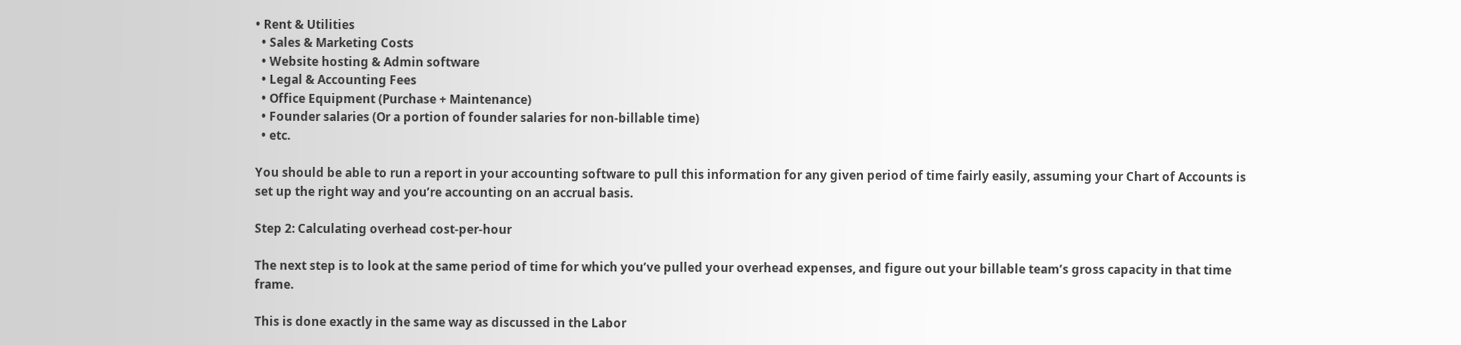• Rent & Utilities
  • Sales & Marketing Costs
  • Website hosting & Admin software
  • Legal & Accounting Fees
  • Office Equipment (Purchase + Maintenance)
  • Founder salaries (Or a portion of founder salaries for non-billable time)
  • etc.

You should be able to run a report in your accounting software to pull this information for any given period of time fairly easily, assuming your Chart of Accounts is set up the right way and you’re accounting on an accrual basis.

Step 2: Calculating overhead cost-per-hour

The next step is to look at the same period of time for which you’ve pulled your overhead expenses, and figure out your billable team’s gross capacity in that time frame.

This is done exactly in the same way as discussed in the Labor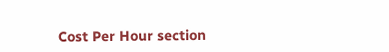Cost Per Hour section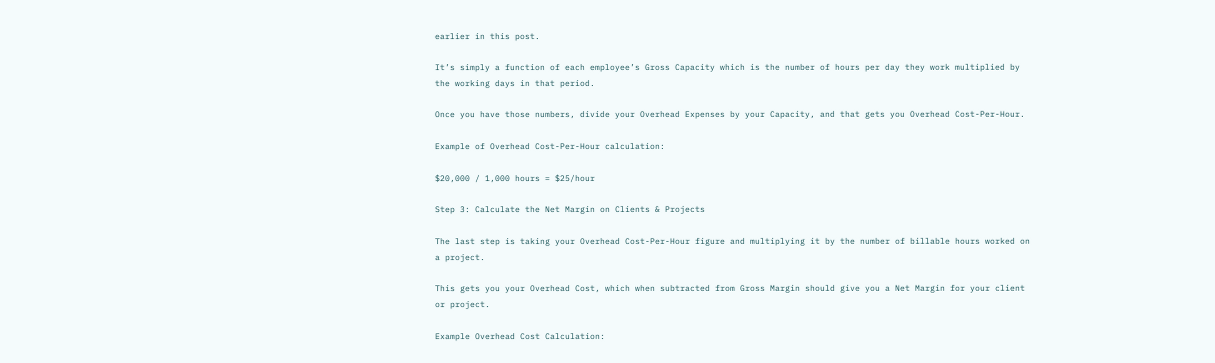earlier in this post.

It’s simply a function of each employee’s Gross Capacity which is the number of hours per day they work multiplied by the working days in that period.

Once you have those numbers, divide your Overhead Expenses by your Capacity, and that gets you Overhead Cost-Per-Hour.

Example of Overhead Cost-Per-Hour calculation:

$20,000 / 1,000 hours = $25/hour

Step 3: Calculate the Net Margin on Clients & Projects

The last step is taking your Overhead Cost-Per-Hour figure and multiplying it by the number of billable hours worked on a project.

This gets you your Overhead Cost, which when subtracted from Gross Margin should give you a Net Margin for your client or project.

Example Overhead Cost Calculation: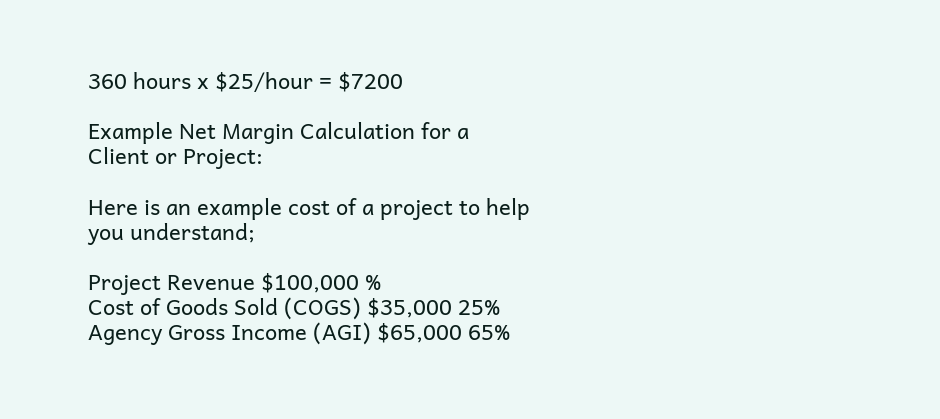360 hours x $25/hour = $7200

Example Net Margin Calculation for a Client or Project:

Here is an example cost of a project to help you understand;

Project Revenue $100,000 %
Cost of Goods Sold (COGS) $35,000 25%
Agency Gross Income (AGI) $65,000 65%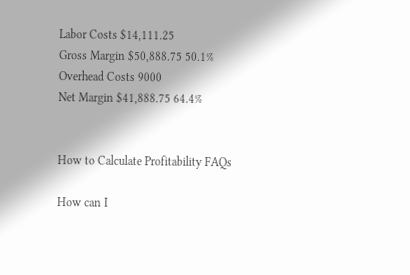Labor Costs $14,111.25
Gross Margin $50,888.75 50.1%
Overhead Costs 9000
Net Margin $41,888.75 64.4%


How to Calculate Profitability FAQs

How can I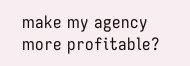make my agency more profitable?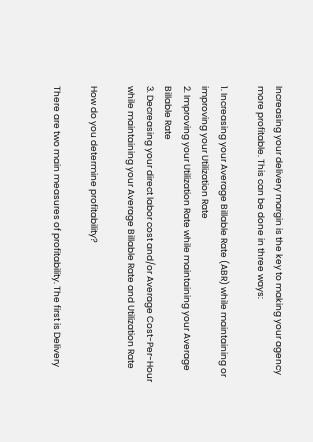Increasing your delivery margin is the key to making your agency more profitable. This can be done in three ways:

1. Increasing your Average Billable Rate (ABR) while maintaining or improving your Utilization Rate
2. Improving your Utilization Rate while maintaining your Average Billable Rate
3. Decreasing your direct labor cost and/or Average Cost-Per-Hour while maintaining your Average Billable Rate and Utilization Rate

How do you determine profitability?

There are two main measures of profitability. The first is Delivery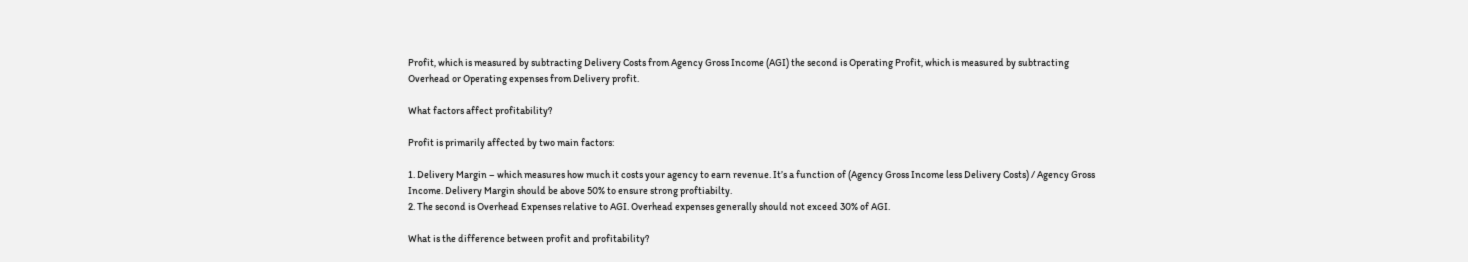Profit, which is measured by subtracting Delivery Costs from Agency Gross Income (AGI) the second is Operating Profit, which is measured by subtracting Overhead or Operating expenses from Delivery profit.

What factors affect profitability?

Profit is primarily affected by two main factors:

1. Delivery Margin – which measures how much it costs your agency to earn revenue. It’s a function of (Agency Gross Income less Delivery Costs) / Agency Gross Income. Delivery Margin should be above 50% to ensure strong proftiabilty.
2. The second is Overhead Expenses relative to AGI. Overhead expenses generally should not exceed 30% of AGI.

What is the difference between profit and profitability?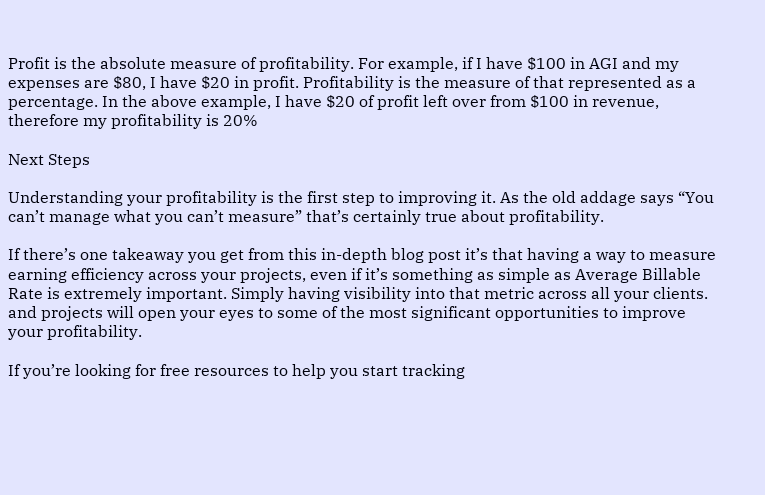Profit is the absolute measure of profitability. For example, if I have $100 in AGI and my expenses are $80, I have $20 in profit. Profitability is the measure of that represented as a percentage. In the above example, I have $20 of profit left over from $100 in revenue, therefore my profitability is 20%

Next Steps

Understanding your profitability is the first step to improving it. As the old addage says “You can’t manage what you can’t measure” that’s certainly true about profitability.

If there’s one takeaway you get from this in-depth blog post it’s that having a way to measure earning efficiency across your projects, even if it’s something as simple as Average Billable Rate is extremely important. Simply having visibility into that metric across all your clients. and projects will open your eyes to some of the most significant opportunities to improve your profitability.

If you’re looking for free resources to help you start tracking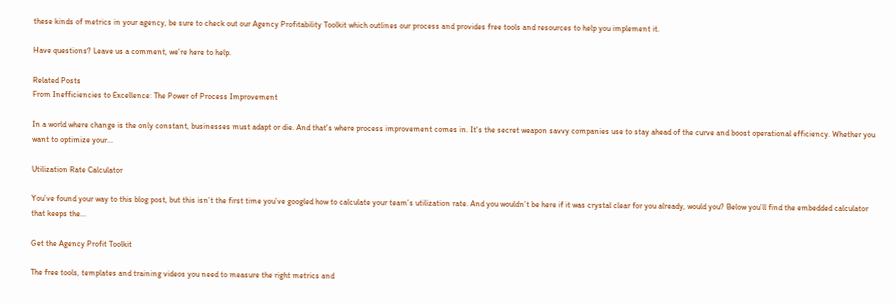these kinds of metrics in your agency, be sure to check out our Agency Profitability Toolkit which outlines our process and provides free tools and resources to help you implement it.

Have questions? Leave us a comment, we’re here to help.

Related Posts
From Inefficiencies to Excellence: The Power of Process Improvement

In a world where change is the only constant, businesses must adapt or die. And that's where process improvement comes in. It's the secret weapon savvy companies use to stay ahead of the curve and boost operational efficiency. Whether you want to optimize your...

Utilization Rate Calculator

You’ve found your way to this blog post, but this isn’t the first time you’ve googled how to calculate your team’s utilization rate. And you wouldn’t be here if it was crystal clear for you already, would you? Below you’ll find the embedded calculator that keeps the...

Get the Agency Profit Toolkit

The free tools, templates and training videos you need to measure the right metrics and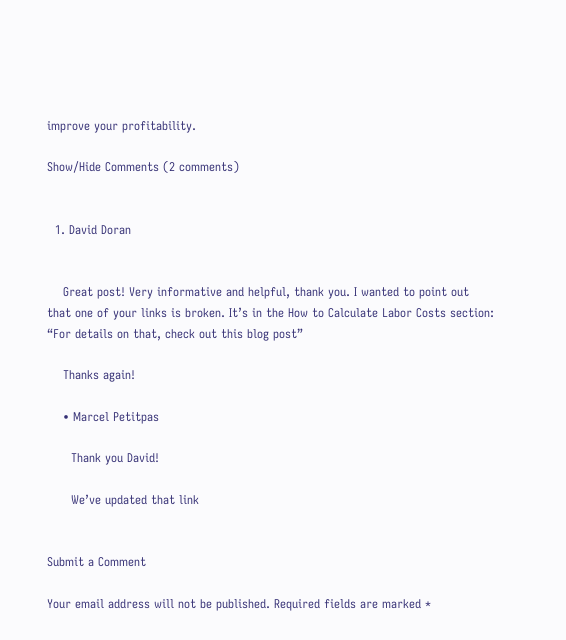improve your profitability.

Show/Hide Comments (2 comments)


  1. David Doran


    Great post! Very informative and helpful, thank you. I wanted to point out that one of your links is broken. It’s in the How to Calculate Labor Costs section: “For details on that, check out this blog post”

    Thanks again!

    • Marcel Petitpas

      Thank you David!

      We’ve updated that link


Submit a Comment

Your email address will not be published. Required fields are marked *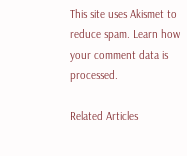This site uses Akismet to reduce spam. Learn how your comment data is processed.

Related Articles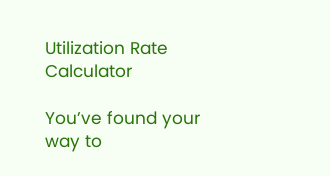Utilization Rate Calculator

You’ve found your way to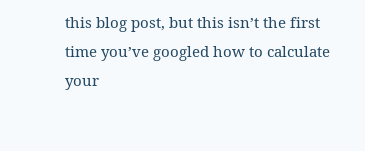this blog post, but this isn’t the first time you’ve googled how to calculate your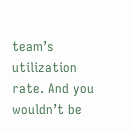team’s utilization rate. And you wouldn’t be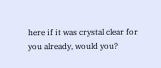here if it was crystal clear for you already, would you?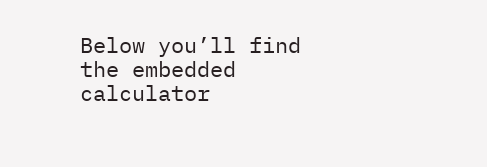Below you’ll find the embedded calculator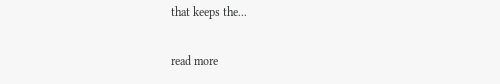that keeps the...

read more